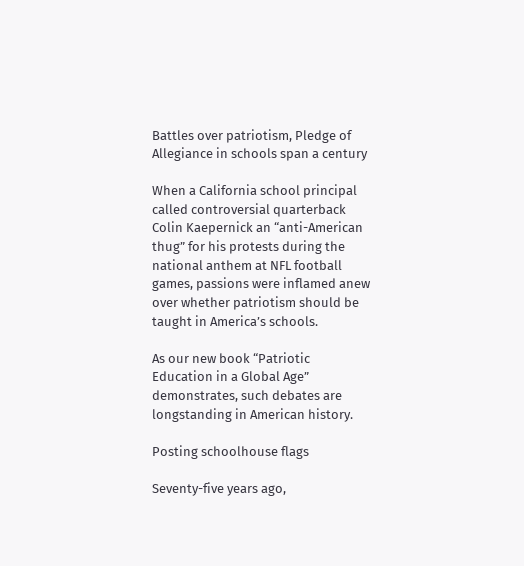Battles over patriotism, Pledge of Allegiance in schools span a century

When a California school principal called controversial quarterback Colin Kaepernick an “anti-American thug” for his protests during the national anthem at NFL football games, passions were inflamed anew over whether patriotism should be taught in America’s schools.

As our new book “Patriotic Education in a Global Age” demonstrates, such debates are longstanding in American history.

Posting schoolhouse flags

Seventy-five years ago,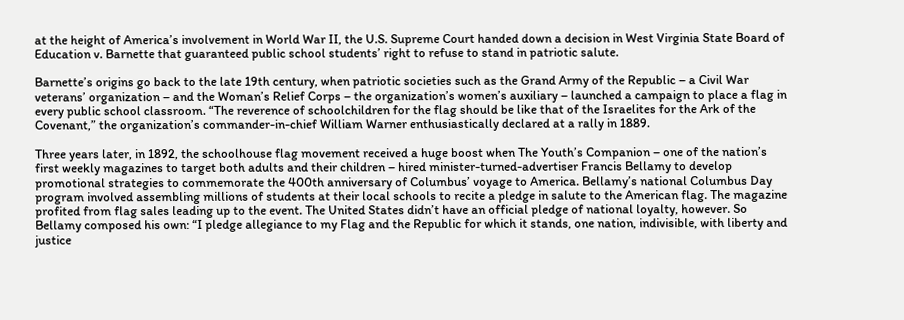at the height of America’s involvement in World War II, the U.S. Supreme Court handed down a decision in West Virginia State Board of Education v. Barnette that guaranteed public school students’ right to refuse to stand in patriotic salute.

Barnette’s origins go back to the late 19th century, when patriotic societies such as the Grand Army of the Republic – a Civil War veterans’ organization – and the Woman’s Relief Corps – the organization’s women’s auxiliary – launched a campaign to place a flag in every public school classroom. “The reverence of schoolchildren for the flag should be like that of the Israelites for the Ark of the Covenant,” the organization’s commander-in-chief William Warner enthusiastically declared at a rally in 1889.

Three years later, in 1892, the schoolhouse flag movement received a huge boost when The Youth’s Companion – one of the nation’s first weekly magazines to target both adults and their children – hired minister-turned-advertiser Francis Bellamy to develop promotional strategies to commemorate the 400th anniversary of Columbus’ voyage to America. Bellamy’s national Columbus Day program involved assembling millions of students at their local schools to recite a pledge in salute to the American flag. The magazine profited from flag sales leading up to the event. The United States didn’t have an official pledge of national loyalty, however. So Bellamy composed his own: “I pledge allegiance to my Flag and the Republic for which it stands, one nation, indivisible, with liberty and justice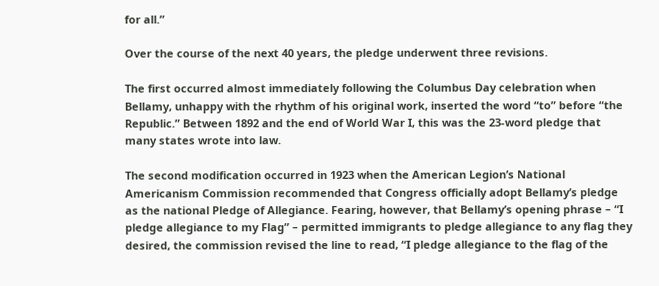for all.”

Over the course of the next 40 years, the pledge underwent three revisions.

The first occurred almost immediately following the Columbus Day celebration when Bellamy, unhappy with the rhythm of his original work, inserted the word “to” before “the Republic.” Between 1892 and the end of World War I, this was the 23-word pledge that many states wrote into law.

The second modification occurred in 1923 when the American Legion’s National Americanism Commission recommended that Congress officially adopt Bellamy’s pledge as the national Pledge of Allegiance. Fearing, however, that Bellamy’s opening phrase – “I pledge allegiance to my Flag” – permitted immigrants to pledge allegiance to any flag they desired, the commission revised the line to read, “I pledge allegiance to the flag of the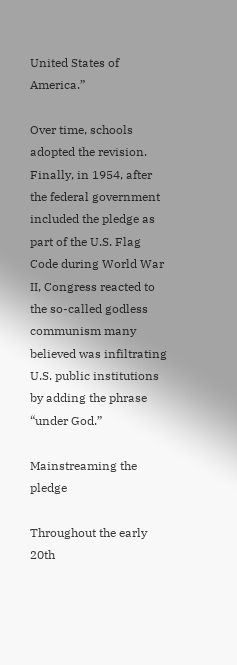United States of America.”

Over time, schools adopted the revision. Finally, in 1954, after the federal government included the pledge as part of the U.S. Flag Code during World War II, Congress reacted to the so-called godless communism many believed was infiltrating U.S. public institutions by adding the phrase “under God.”

Mainstreaming the pledge

Throughout the early 20th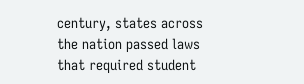century, states across the nation passed laws that required student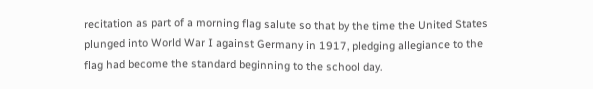recitation as part of a morning flag salute so that by the time the United States plunged into World War I against Germany in 1917, pledging allegiance to the flag had become the standard beginning to the school day.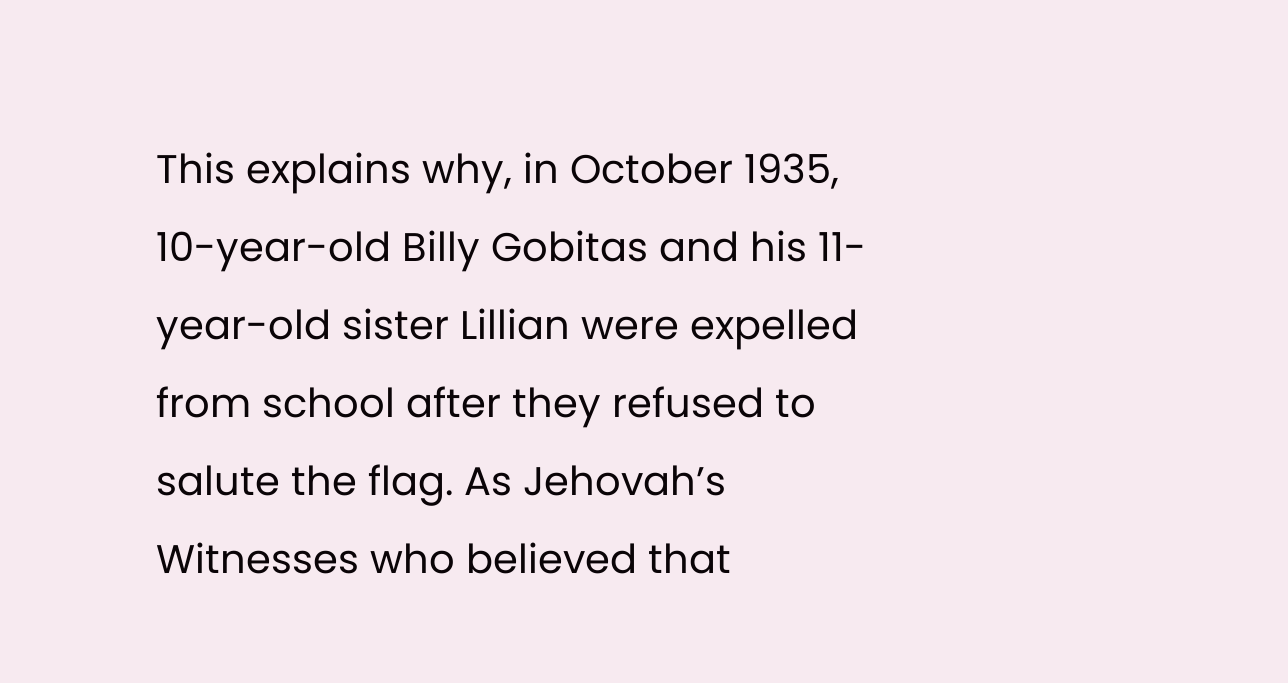This explains why, in October 1935, 10-year-old Billy Gobitas and his 11-year-old sister Lillian were expelled from school after they refused to salute the flag. As Jehovah’s Witnesses who believed that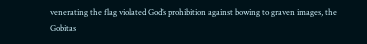venerating the flag violated God’s prohibition against bowing to graven images, the Gobitas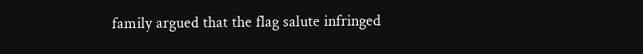family argued that the flag salute infringed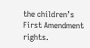the children’s First Amendment rights.